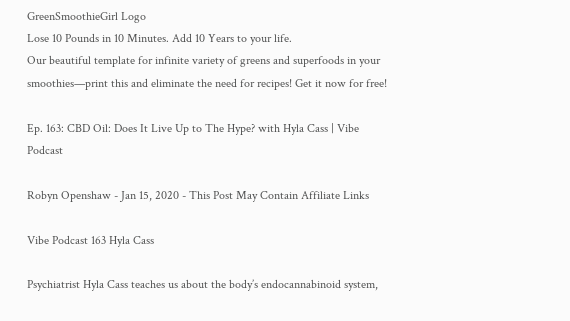GreenSmoothieGirl Logo
Lose 10 Pounds in 10 Minutes. Add 10 Years to your life.
Our beautiful template for infinite variety of greens and superfoods in your smoothies—print this and eliminate the need for recipes! Get it now for free!

Ep. 163: CBD Oil: Does It Live Up to The Hype? with Hyla Cass | Vibe Podcast

Robyn Openshaw - Jan 15, 2020 - This Post May Contain Affiliate Links

Vibe Podcast 163 Hyla Cass

Psychiatrist Hyla Cass teaches us about the body’s endocannabinoid system,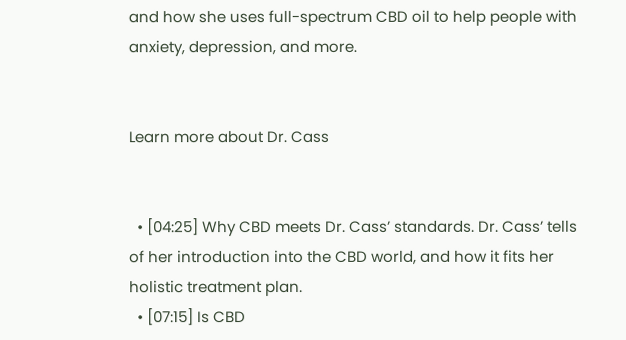and how she uses full-spectrum CBD oil to help people with anxiety, depression, and more.


Learn more about Dr. Cass


  • [04:25] Why CBD meets Dr. Cass’ standards. Dr. Cass’ tells of her introduction into the CBD world, and how it fits her holistic treatment plan.
  • [07:15] Is CBD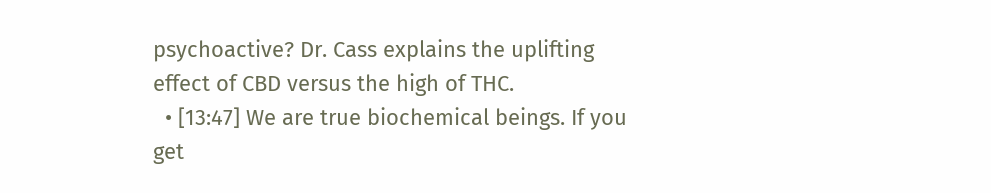psychoactive? Dr. Cass explains the uplifting effect of CBD versus the high of THC.
  • [13:47] We are true biochemical beings. If you get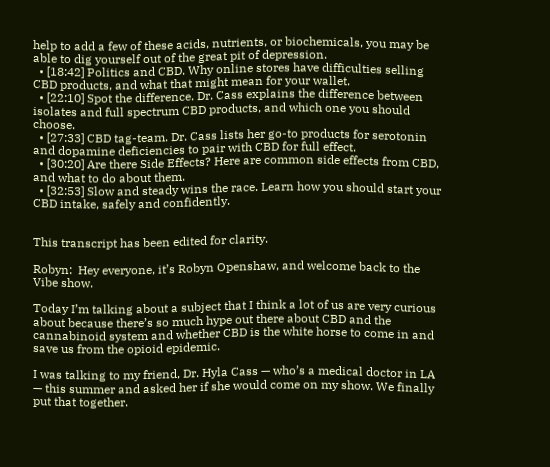help to add a few of these acids, nutrients, or biochemicals, you may be able to dig yourself out of the great pit of depression.
  • [18:42] Politics and CBD. Why online stores have difficulties selling CBD products, and what that might mean for your wallet.
  • [22:10] Spot the difference. Dr. Cass explains the difference between isolates and full spectrum CBD products, and which one you should choose.
  • [27:33] CBD tag-team. Dr. Cass lists her go-to products for serotonin and dopamine deficiencies to pair with CBD for full effect.
  • [30:20] Are there Side Effects? Here are common side effects from CBD, and what to do about them.
  • [32:53] Slow and steady wins the race. Learn how you should start your CBD intake, safely and confidently.


This transcript has been edited for clarity.

Robyn:  Hey everyone, it’s Robyn Openshaw, and welcome back to the Vibe show.

Today I’m talking about a subject that I think a lot of us are very curious about because there’s so much hype out there about CBD and the cannabinoid system and whether CBD is the white horse to come in and save us from the opioid epidemic.

I was talking to my friend, Dr. Hyla Cass — who’s a medical doctor in LA — this summer and asked her if she would come on my show. We finally put that together.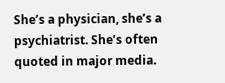She’s a physician, she’s a psychiatrist. She’s often quoted in major media.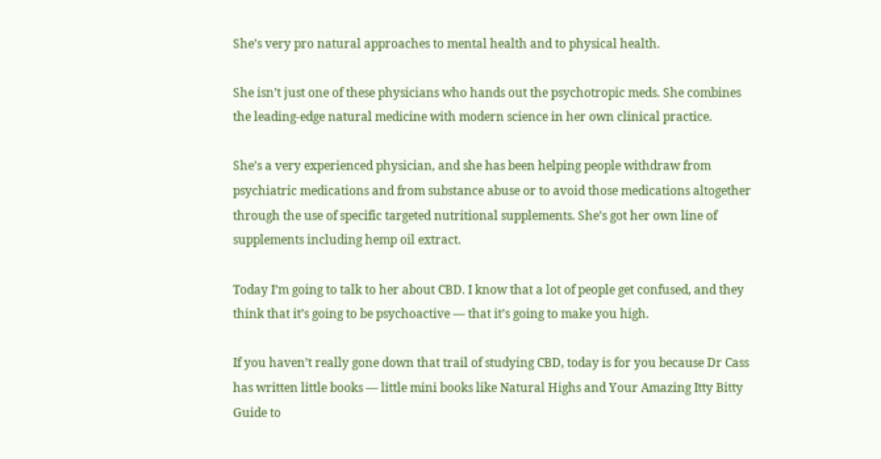She’s very pro natural approaches to mental health and to physical health.

She isn’t just one of these physicians who hands out the psychotropic meds. She combines the leading-edge natural medicine with modern science in her own clinical practice.

She’s a very experienced physician, and she has been helping people withdraw from psychiatric medications and from substance abuse or to avoid those medications altogether through the use of specific targeted nutritional supplements. She’s got her own line of supplements including hemp oil extract.

Today I’m going to talk to her about CBD. I know that a lot of people get confused, and they think that it’s going to be psychoactive — that it’s going to make you high.

If you haven’t really gone down that trail of studying CBD, today is for you because Dr Cass has written little books — little mini books like Natural Highs and Your Amazing Itty Bitty Guide to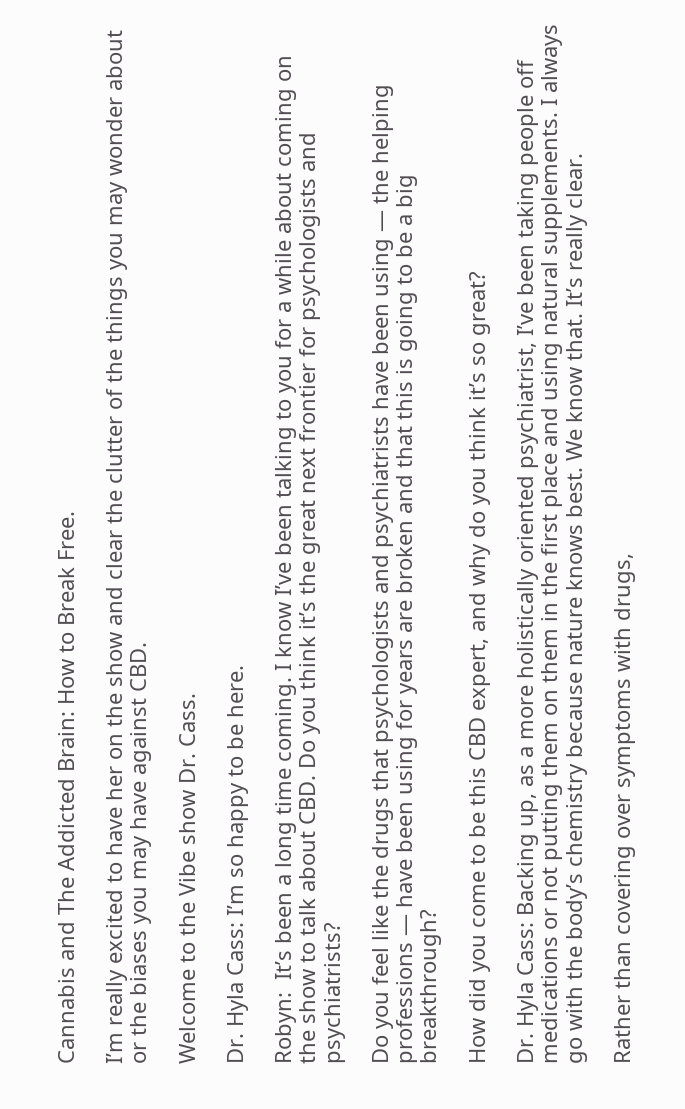Cannabis and The Addicted Brain: How to Break Free.

I’m really excited to have her on the show and clear the clutter of the things you may wonder about or the biases you may have against CBD.

Welcome to the Vibe show Dr. Cass.

Dr. Hyla Cass: I’m so happy to be here.

Robyn:  It’s been a long time coming. I know I’ve been talking to you for a while about coming on the show to talk about CBD. Do you think it’s the great next frontier for psychologists and psychiatrists?

Do you feel like the drugs that psychologists and psychiatrists have been using — the helping professions — have been using for years are broken and that this is going to be a big breakthrough?

How did you come to be this CBD expert, and why do you think it’s so great?

Dr. Hyla Cass: Backing up, as a more holistically oriented psychiatrist, I’ve been taking people off medications or not putting them on them in the first place and using natural supplements. I always go with the body’s chemistry because nature knows best. We know that. It’s really clear.

Rather than covering over symptoms with drugs,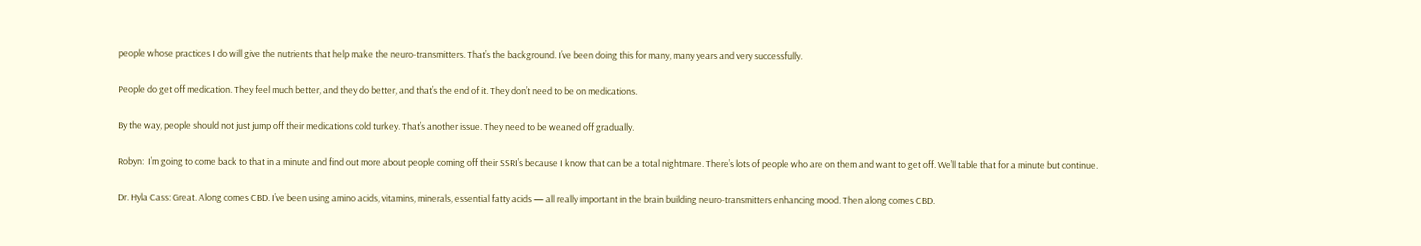people whose practices I do will give the nutrients that help make the neuro-transmitters. That’s the background. I’ve been doing this for many, many years and very successfully.

People do get off medication. They feel much better, and they do better, and that’s the end of it. They don’t need to be on medications.

By the way, people should not just jump off their medications cold turkey. That’s another issue. They need to be weaned off gradually.

Robyn:  I’m going to come back to that in a minute and find out more about people coming off their SSRI’s because I know that can be a total nightmare. There’s lots of people who are on them and want to get off. We’ll table that for a minute but continue.

Dr. Hyla Cass: Great. Along comes CBD. I’ve been using amino acids, vitamins, minerals, essential fatty acids — all really important in the brain building neuro-transmitters enhancing mood. Then along comes CBD.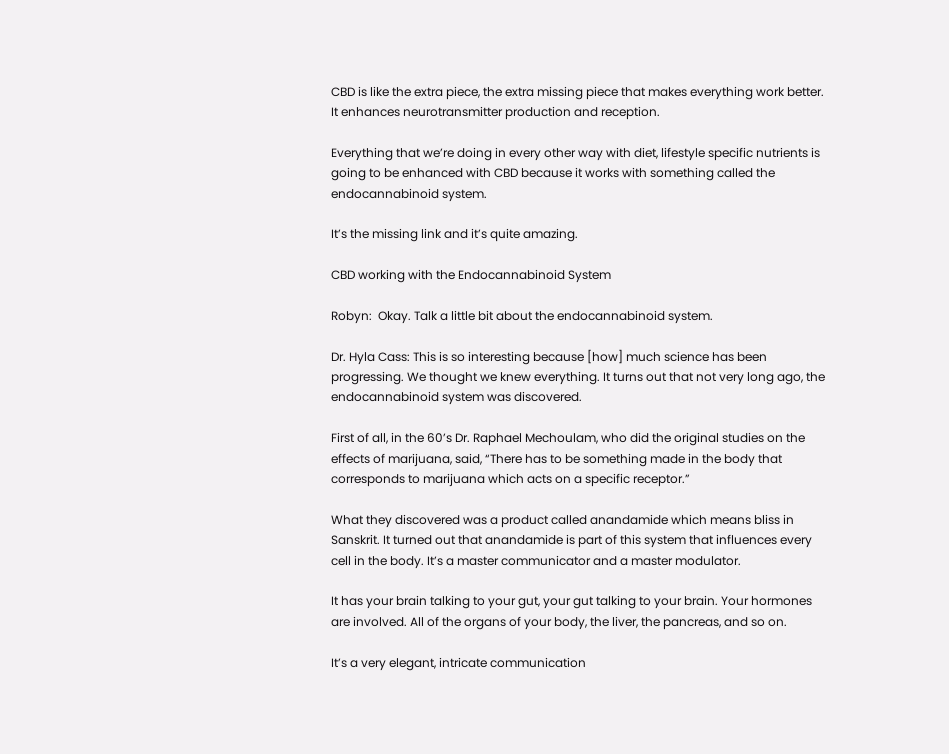CBD is like the extra piece, the extra missing piece that makes everything work better. It enhances neurotransmitter production and reception.

Everything that we’re doing in every other way with diet, lifestyle specific nutrients is going to be enhanced with CBD because it works with something called the endocannabinoid system.

It’s the missing link and it’s quite amazing.

CBD working with the Endocannabinoid System

Robyn:  Okay. Talk a little bit about the endocannabinoid system.

Dr. Hyla Cass: This is so interesting because [how] much science has been progressing. We thought we knew everything. It turns out that not very long ago, the endocannabinoid system was discovered.

First of all, in the 60’s Dr. Raphael Mechoulam, who did the original studies on the effects of marijuana, said, “There has to be something made in the body that corresponds to marijuana which acts on a specific receptor.”

What they discovered was a product called anandamide which means bliss in Sanskrit. It turned out that anandamide is part of this system that influences every cell in the body. It’s a master communicator and a master modulator.

It has your brain talking to your gut, your gut talking to your brain. Your hormones are involved. All of the organs of your body, the liver, the pancreas, and so on.

It’s a very elegant, intricate communication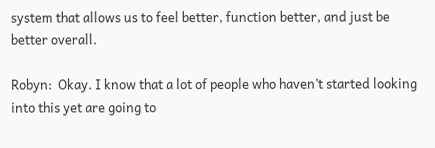system that allows us to feel better, function better, and just be better overall.

Robyn:  Okay. I know that a lot of people who haven’t started looking into this yet are going to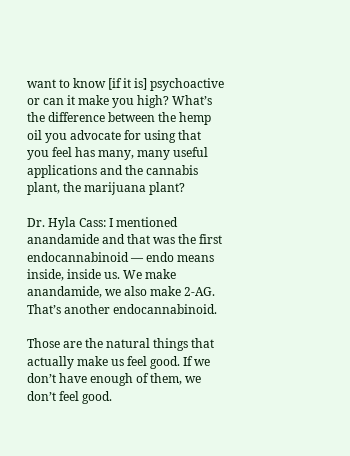want to know [if it is] psychoactive or can it make you high? What’s the difference between the hemp oil you advocate for using that you feel has many, many useful applications and the cannabis plant, the marijuana plant?

Dr. Hyla Cass: I mentioned anandamide and that was the first endocannabinoid — endo means inside, inside us. We make anandamide, we also make 2-AG. That’s another endocannabinoid.

Those are the natural things that actually make us feel good. If we don’t have enough of them, we don’t feel good.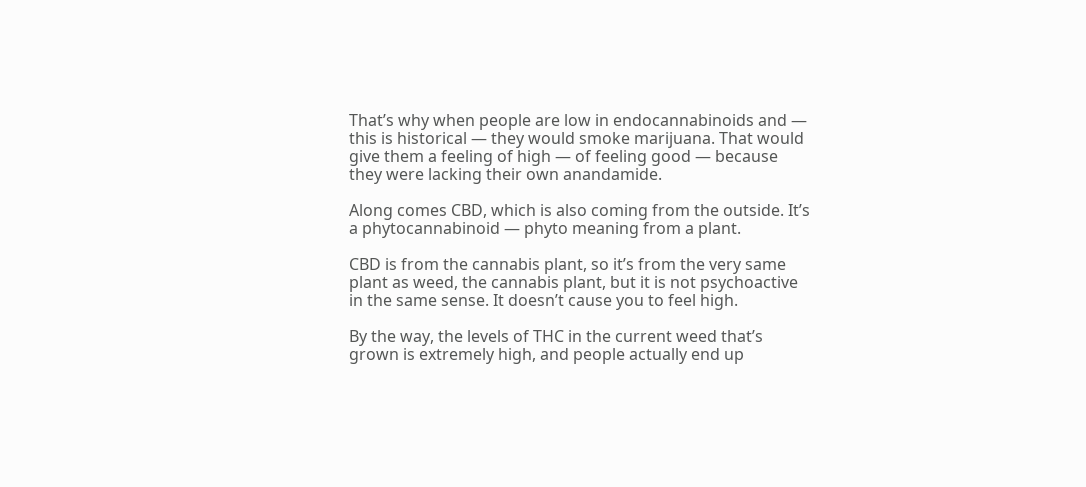That’s why when people are low in endocannabinoids and — this is historical — they would smoke marijuana. That would give them a feeling of high — of feeling good — because they were lacking their own anandamide.

Along comes CBD, which is also coming from the outside. It’s a phytocannabinoid — phyto meaning from a plant.

CBD is from the cannabis plant, so it’s from the very same plant as weed, the cannabis plant, but it is not psychoactive in the same sense. It doesn’t cause you to feel high.

By the way, the levels of THC in the current weed that’s grown is extremely high, and people actually end up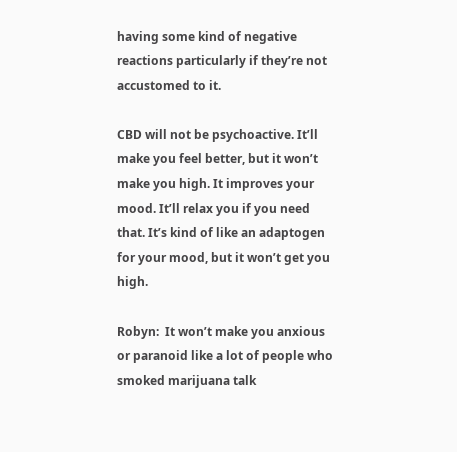having some kind of negative reactions particularly if they’re not accustomed to it.

CBD will not be psychoactive. It’ll make you feel better, but it won’t make you high. It improves your mood. It’ll relax you if you need that. It’s kind of like an adaptogen for your mood, but it won’t get you high.

Robyn:  It won’t make you anxious or paranoid like a lot of people who smoked marijuana talk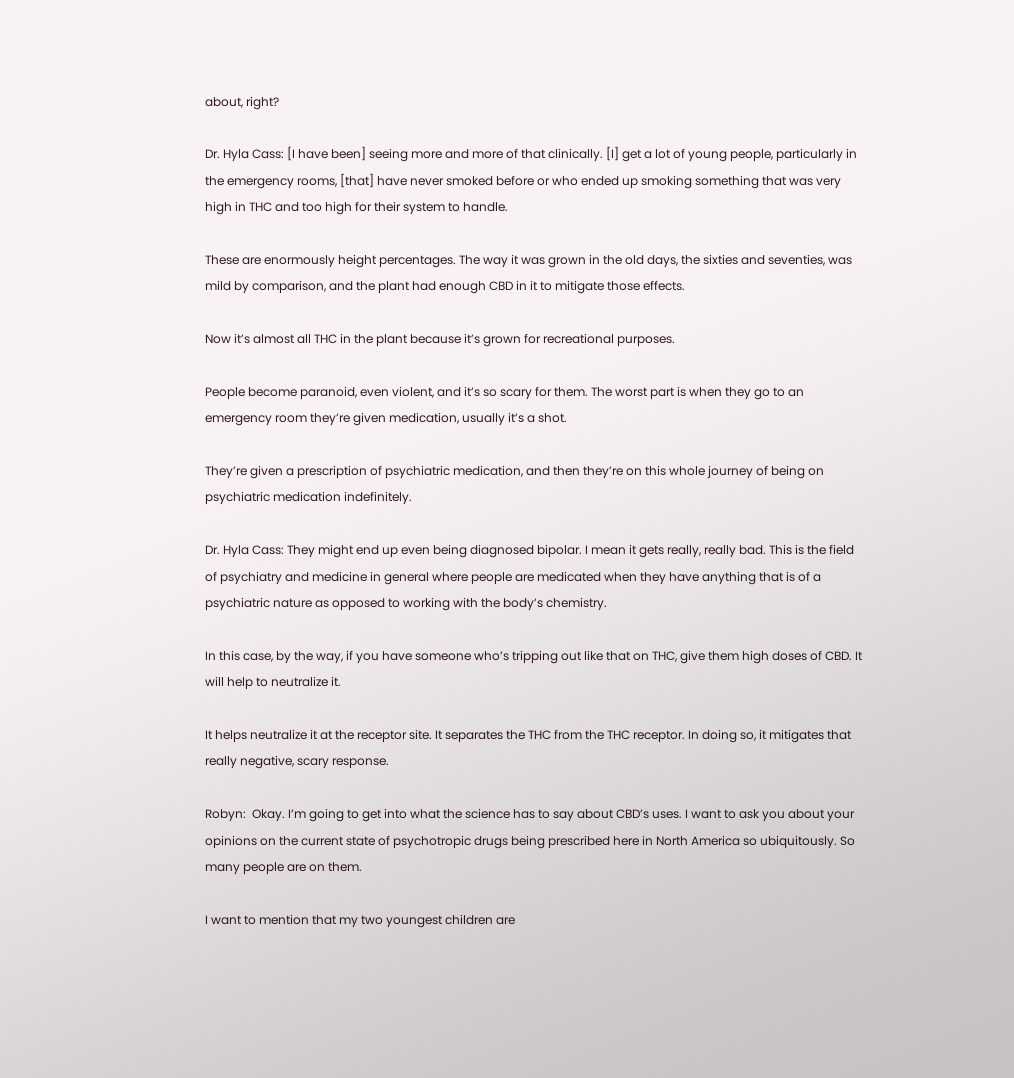about, right?

Dr. Hyla Cass: [I have been] seeing more and more of that clinically. [I] get a lot of young people, particularly in the emergency rooms, [that] have never smoked before or who ended up smoking something that was very high in THC and too high for their system to handle.

These are enormously height percentages. The way it was grown in the old days, the sixties and seventies, was mild by comparison, and the plant had enough CBD in it to mitigate those effects.

Now it’s almost all THC in the plant because it’s grown for recreational purposes.

People become paranoid, even violent, and it’s so scary for them. The worst part is when they go to an emergency room they’re given medication, usually it’s a shot.

They’re given a prescription of psychiatric medication, and then they’re on this whole journey of being on psychiatric medication indefinitely.

Dr. Hyla Cass: They might end up even being diagnosed bipolar. I mean it gets really, really bad. This is the field of psychiatry and medicine in general where people are medicated when they have anything that is of a psychiatric nature as opposed to working with the body’s chemistry.

In this case, by the way, if you have someone who’s tripping out like that on THC, give them high doses of CBD. It will help to neutralize it.

It helps neutralize it at the receptor site. It separates the THC from the THC receptor. In doing so, it mitigates that really negative, scary response.

Robyn:  Okay. I’m going to get into what the science has to say about CBD’s uses. I want to ask you about your opinions on the current state of psychotropic drugs being prescribed here in North America so ubiquitously. So many people are on them.

I want to mention that my two youngest children are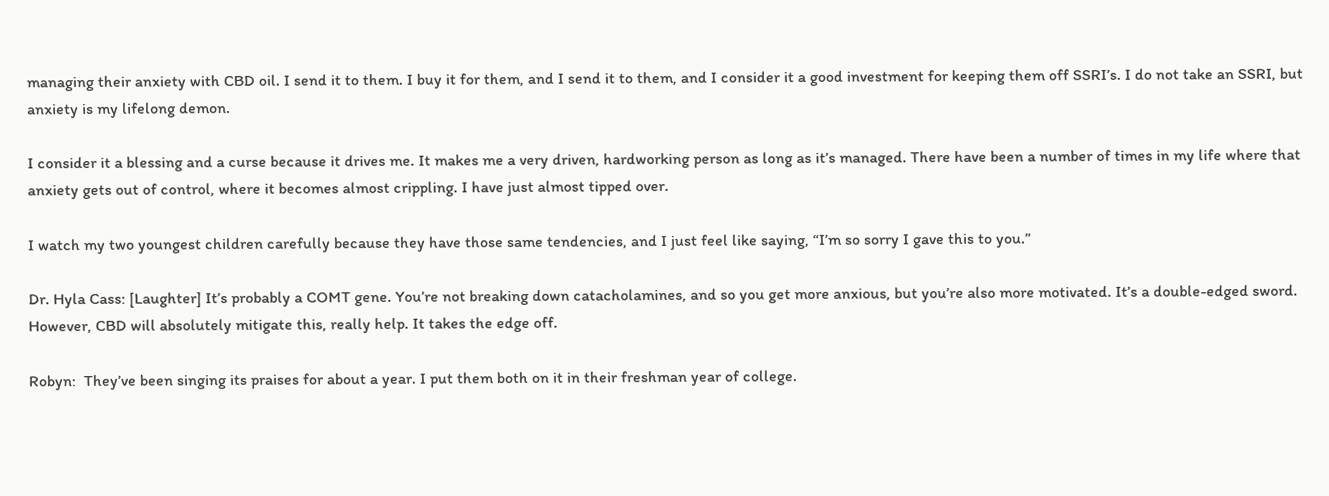managing their anxiety with CBD oil. I send it to them. I buy it for them, and I send it to them, and I consider it a good investment for keeping them off SSRI’s. I do not take an SSRI, but anxiety is my lifelong demon.

I consider it a blessing and a curse because it drives me. It makes me a very driven, hardworking person as long as it’s managed. There have been a number of times in my life where that anxiety gets out of control, where it becomes almost crippling. I have just almost tipped over.

I watch my two youngest children carefully because they have those same tendencies, and I just feel like saying, “I’m so sorry I gave this to you.”

Dr. Hyla Cass: [Laughter] It’s probably a COMT gene. You’re not breaking down catacholamines, and so you get more anxious, but you’re also more motivated. It’s a double-edged sword. However, CBD will absolutely mitigate this, really help. It takes the edge off.

Robyn:  They’ve been singing its praises for about a year. I put them both on it in their freshman year of college.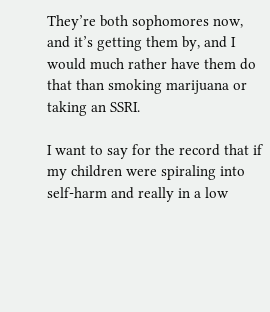They’re both sophomores now, and it’s getting them by, and I would much rather have them do that than smoking marijuana or taking an SSRI.

I want to say for the record that if my children were spiraling into self-harm and really in a low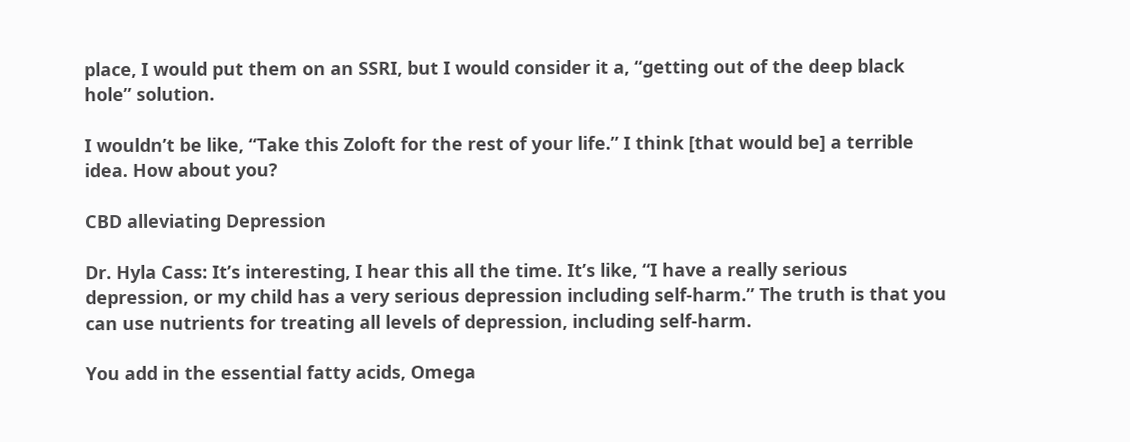place, I would put them on an SSRI, but I would consider it a, “getting out of the deep black hole” solution.

I wouldn’t be like, “Take this Zoloft for the rest of your life.” I think [that would be] a terrible idea. How about you?

CBD alleviating Depression

Dr. Hyla Cass: It’s interesting, I hear this all the time. It’s like, “I have a really serious depression, or my child has a very serious depression including self-harm.” The truth is that you can use nutrients for treating all levels of depression, including self-harm.

You add in the essential fatty acids, Omega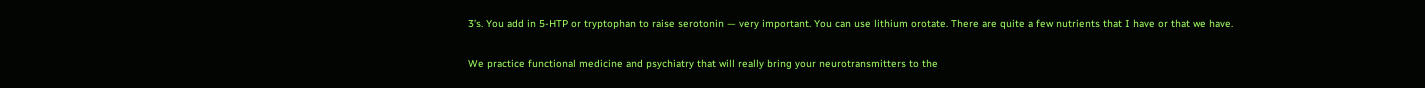3’s. You add in 5-HTP or tryptophan to raise serotonin — very important. You can use lithium orotate. There are quite a few nutrients that I have or that we have.

We practice functional medicine and psychiatry that will really bring your neurotransmitters to the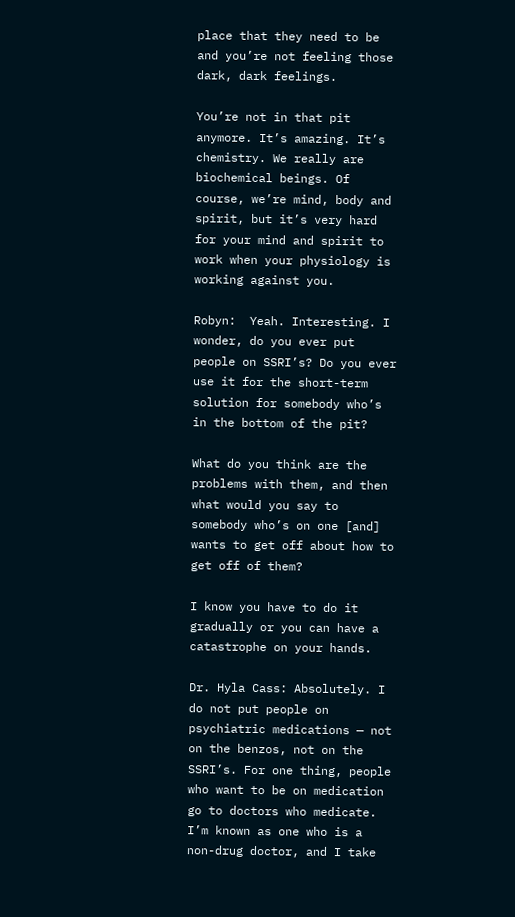place that they need to be and you’re not feeling those dark, dark feelings.

You’re not in that pit anymore. It’s amazing. It’s chemistry. We really are biochemical beings. Of course, we’re mind, body and spirit, but it’s very hard for your mind and spirit to work when your physiology is working against you.

Robyn:  Yeah. Interesting. I wonder, do you ever put people on SSRI’s? Do you ever use it for the short-term solution for somebody who’s in the bottom of the pit?

What do you think are the problems with them, and then what would you say to somebody who’s on one [and] wants to get off about how to get off of them?

I know you have to do it gradually or you can have a catastrophe on your hands.

Dr. Hyla Cass: Absolutely. I do not put people on psychiatric medications — not on the benzos, not on the SSRI’s. For one thing, people who want to be on medication go to doctors who medicate. I’m known as one who is a non-drug doctor, and I take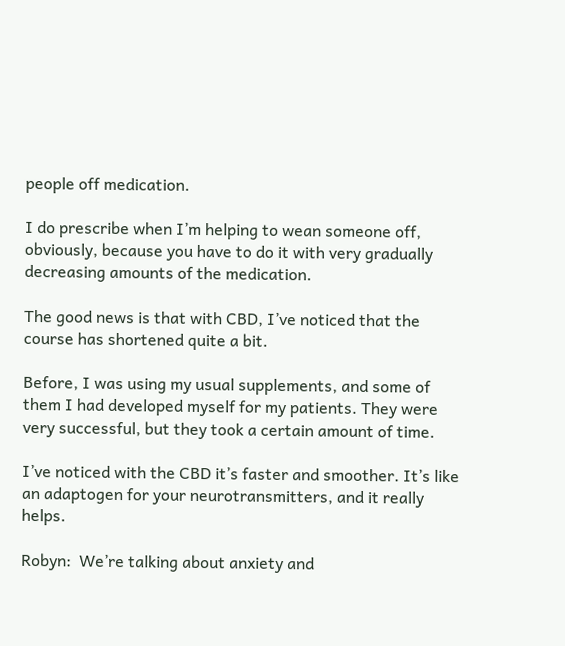people off medication.

I do prescribe when I’m helping to wean someone off, obviously, because you have to do it with very gradually decreasing amounts of the medication.

The good news is that with CBD, I’ve noticed that the course has shortened quite a bit.

Before, I was using my usual supplements, and some of them I had developed myself for my patients. They were very successful, but they took a certain amount of time.

I’ve noticed with the CBD it’s faster and smoother. It’s like an adaptogen for your neurotransmitters, and it really helps.

Robyn:  We’re talking about anxiety and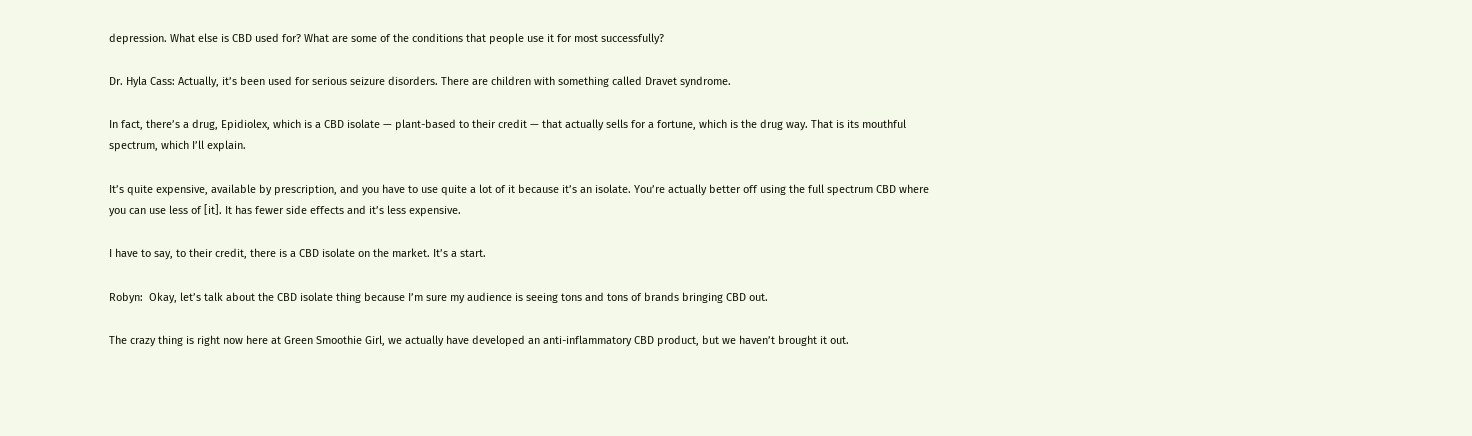depression. What else is CBD used for? What are some of the conditions that people use it for most successfully?

Dr. Hyla Cass: Actually, it’s been used for serious seizure disorders. There are children with something called Dravet syndrome.

In fact, there’s a drug, Epidiolex, which is a CBD isolate — plant-based to their credit — that actually sells for a fortune, which is the drug way. That is its mouthful spectrum, which I’ll explain.

It’s quite expensive, available by prescription, and you have to use quite a lot of it because it’s an isolate. You’re actually better off using the full spectrum CBD where you can use less of [it]. It has fewer side effects and it’s less expensive.

I have to say, to their credit, there is a CBD isolate on the market. It’s a start.

Robyn:  Okay, let’s talk about the CBD isolate thing because I’m sure my audience is seeing tons and tons of brands bringing CBD out.

The crazy thing is right now here at Green Smoothie Girl, we actually have developed an anti-inflammatory CBD product, but we haven’t brought it out.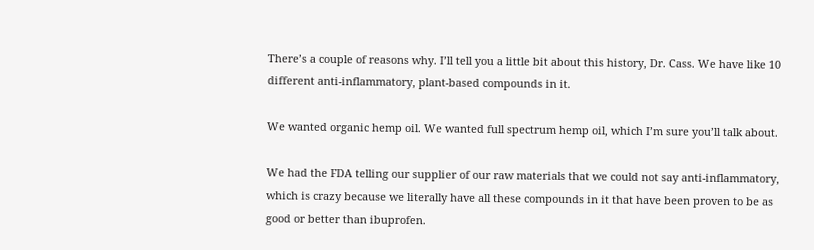There’s a couple of reasons why. I’ll tell you a little bit about this history, Dr. Cass. We have like 10 different anti-inflammatory, plant-based compounds in it.

We wanted organic hemp oil. We wanted full spectrum hemp oil, which I’m sure you’ll talk about.

We had the FDA telling our supplier of our raw materials that we could not say anti-inflammatory, which is crazy because we literally have all these compounds in it that have been proven to be as good or better than ibuprofen.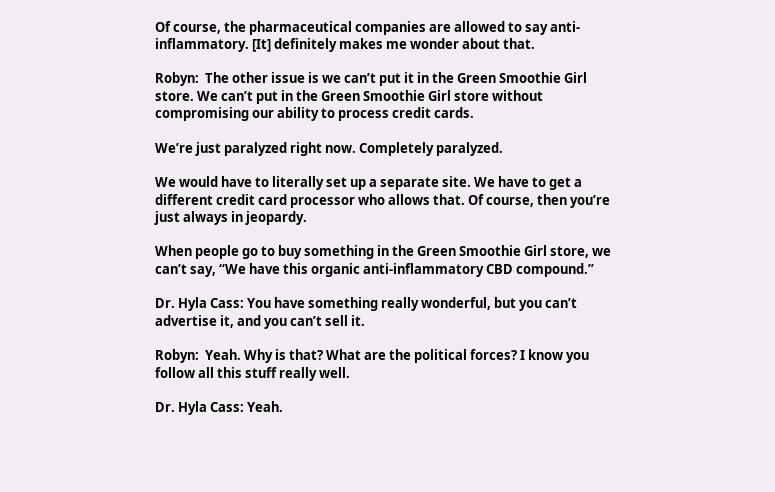Of course, the pharmaceutical companies are allowed to say anti-inflammatory. [It] definitely makes me wonder about that.

Robyn:  The other issue is we can’t put it in the Green Smoothie Girl store. We can’t put in the Green Smoothie Girl store without compromising our ability to process credit cards.

We’re just paralyzed right now. Completely paralyzed.

We would have to literally set up a separate site. We have to get a different credit card processor who allows that. Of course, then you’re just always in jeopardy.

When people go to buy something in the Green Smoothie Girl store, we can’t say, “We have this organic anti-inflammatory CBD compound.”

Dr. Hyla Cass: You have something really wonderful, but you can’t advertise it, and you can’t sell it.

Robyn:  Yeah. Why is that? What are the political forces? I know you follow all this stuff really well.

Dr. Hyla Cass: Yeah.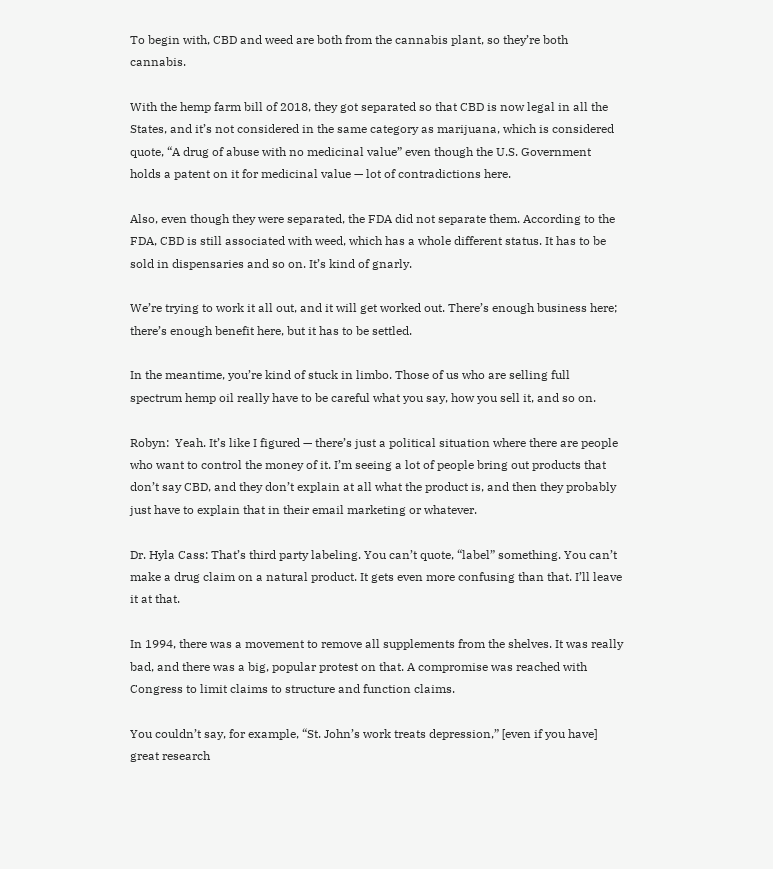To begin with, CBD and weed are both from the cannabis plant, so they’re both cannabis.

With the hemp farm bill of 2018, they got separated so that CBD is now legal in all the States, and it’s not considered in the same category as marijuana, which is considered quote, “A drug of abuse with no medicinal value” even though the U.S. Government holds a patent on it for medicinal value — lot of contradictions here.

Also, even though they were separated, the FDA did not separate them. According to the FDA, CBD is still associated with weed, which has a whole different status. It has to be sold in dispensaries and so on. It’s kind of gnarly.

We’re trying to work it all out, and it will get worked out. There’s enough business here; there’s enough benefit here, but it has to be settled.

In the meantime, you’re kind of stuck in limbo. Those of us who are selling full spectrum hemp oil really have to be careful what you say, how you sell it, and so on.

Robyn:  Yeah. It’s like I figured — there’s just a political situation where there are people who want to control the money of it. I’m seeing a lot of people bring out products that don’t say CBD, and they don’t explain at all what the product is, and then they probably just have to explain that in their email marketing or whatever.

Dr. Hyla Cass: That’s third party labeling. You can’t quote, “label” something. You can’t make a drug claim on a natural product. It gets even more confusing than that. I’ll leave it at that.

In 1994, there was a movement to remove all supplements from the shelves. It was really bad, and there was a big, popular protest on that. A compromise was reached with Congress to limit claims to structure and function claims.

You couldn’t say, for example, “St. John’s work treats depression,” [even if you have] great research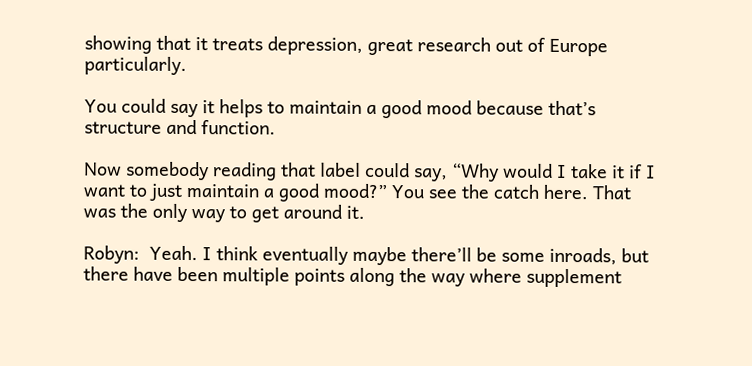showing that it treats depression, great research out of Europe particularly.

You could say it helps to maintain a good mood because that’s structure and function.

Now somebody reading that label could say, “Why would I take it if I want to just maintain a good mood?” You see the catch here. That was the only way to get around it.

Robyn:  Yeah. I think eventually maybe there’ll be some inroads, but there have been multiple points along the way where supplement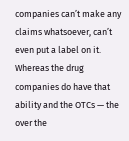companies can’t make any claims whatsoever, can’t even put a label on it. Whereas the drug companies do have that ability and the OTCs — the over the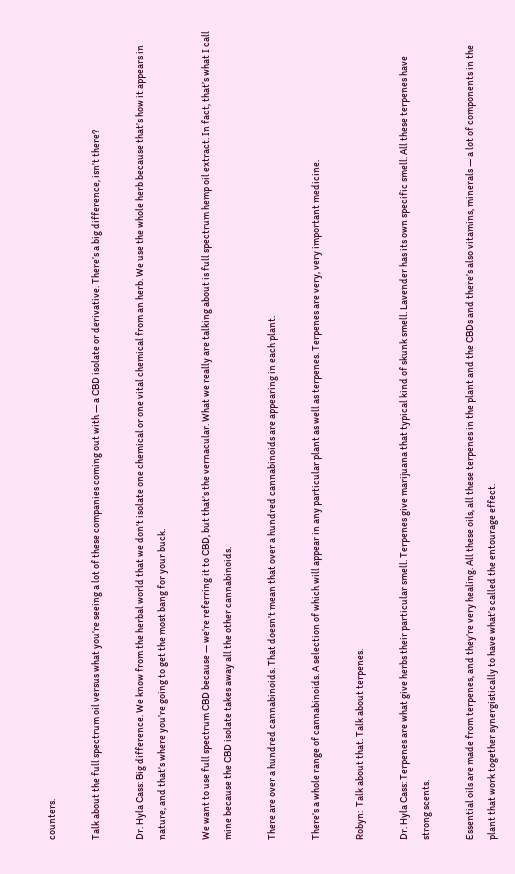counters.

Talk about the full spectrum oil versus what you’re seeing a lot of these companies coming out with — a CBD isolate or derivative. There’s a big difference, isn’t there?

Dr. Hyla Cass: Big difference. We know from the herbal world that we don’t isolate one chemical or one vital chemical from an herb. We use the whole herb because that’s how it appears in nature, and that’s where you’re going to get the most bang for your buck.

We want to use full spectrum CBD because — we’re referring it to CBD, but that’s the vernacular. What we really are talking about is full spectrum hemp oil extract. In fact, that’s what I call mine because the CBD isolate takes away all the other cannabinoids.

There are over a hundred cannabinoids. That doesn’t mean that over a hundred cannabinoids are appearing in each plant.

There’s a whole range of cannabinoids. A selection of which will appear in any particular plant as well as terpenes. Terpenes are very, very important medicine.

Robyn:  Talk about that. Talk about terpenes.

Dr. Hyla Cass: Terpenes are what give herbs their particular smell. Terpenes give marijuana that typical kind of skunk smell. Lavender has its own specific smell. All these terpenes have strong scents.

Essential oils are made from terpenes, and they’re very healing. All these oils, all these terpenes in the plant and the CBDs and there’s also vitamins, minerals — a lot of components in the plant that work together synergistically to have what’s called the entourage effect.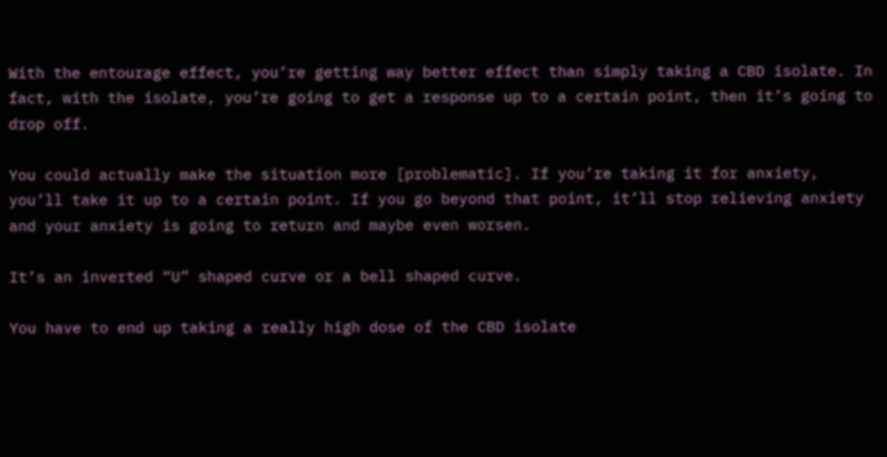With the entourage effect, you’re getting way better effect than simply taking a CBD isolate. In fact, with the isolate, you’re going to get a response up to a certain point, then it’s going to drop off.

You could actually make the situation more [problematic]. If you’re taking it for anxiety, you’ll take it up to a certain point. If you go beyond that point, it’ll stop relieving anxiety and your anxiety is going to return and maybe even worsen.

It’s an inverted “U” shaped curve or a bell shaped curve.

You have to end up taking a really high dose of the CBD isolate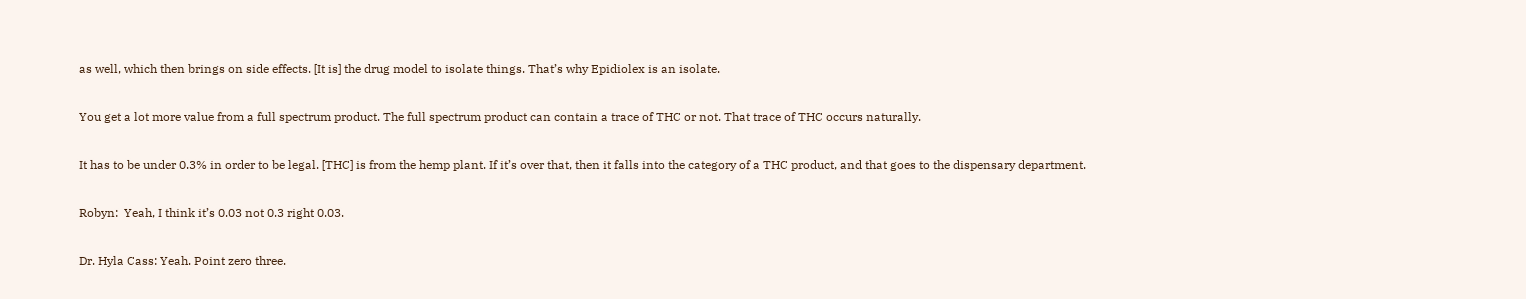as well, which then brings on side effects. [It is] the drug model to isolate things. That’s why Epidiolex is an isolate.

You get a lot more value from a full spectrum product. The full spectrum product can contain a trace of THC or not. That trace of THC occurs naturally.

It has to be under 0.3% in order to be legal. [THC] is from the hemp plant. If it’s over that, then it falls into the category of a THC product, and that goes to the dispensary department.

Robyn:  Yeah, I think it’s 0.03 not 0.3 right 0.03.

Dr. Hyla Cass: Yeah. Point zero three.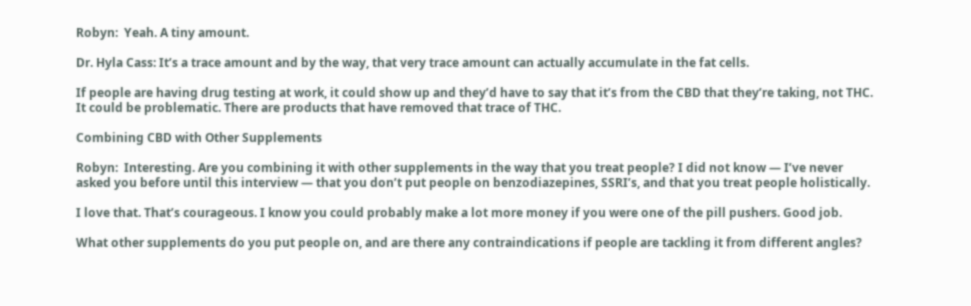Robyn:  Yeah. A tiny amount.

Dr. Hyla Cass: It’s a trace amount and by the way, that very trace amount can actually accumulate in the fat cells.

If people are having drug testing at work, it could show up and they’d have to say that it’s from the CBD that they’re taking, not THC. It could be problematic. There are products that have removed that trace of THC.

Combining CBD with Other Supplements

Robyn:  Interesting. Are you combining it with other supplements in the way that you treat people? I did not know — I’ve never asked you before until this interview — that you don’t put people on benzodiazepines, SSRI’s, and that you treat people holistically.

I love that. That’s courageous. I know you could probably make a lot more money if you were one of the pill pushers. Good job.

What other supplements do you put people on, and are there any contraindications if people are tackling it from different angles?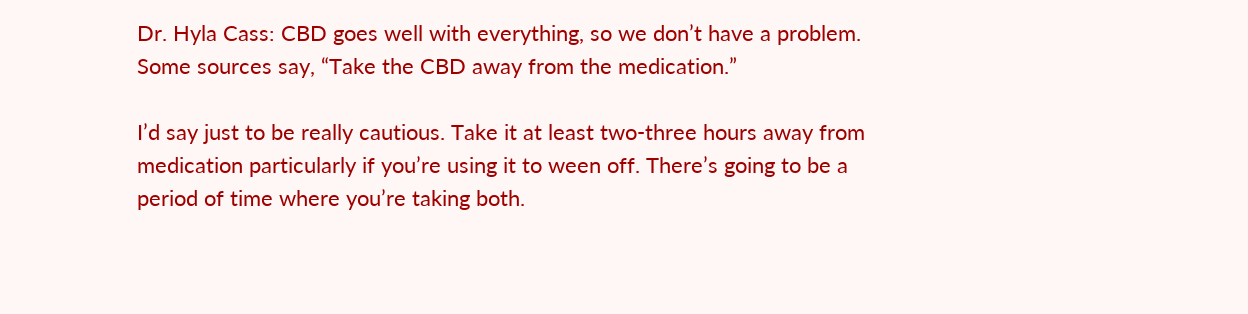Dr. Hyla Cass: CBD goes well with everything, so we don’t have a problem. Some sources say, “Take the CBD away from the medication.”

I’d say just to be really cautious. Take it at least two-three hours away from medication particularly if you’re using it to ween off. There’s going to be a period of time where you’re taking both.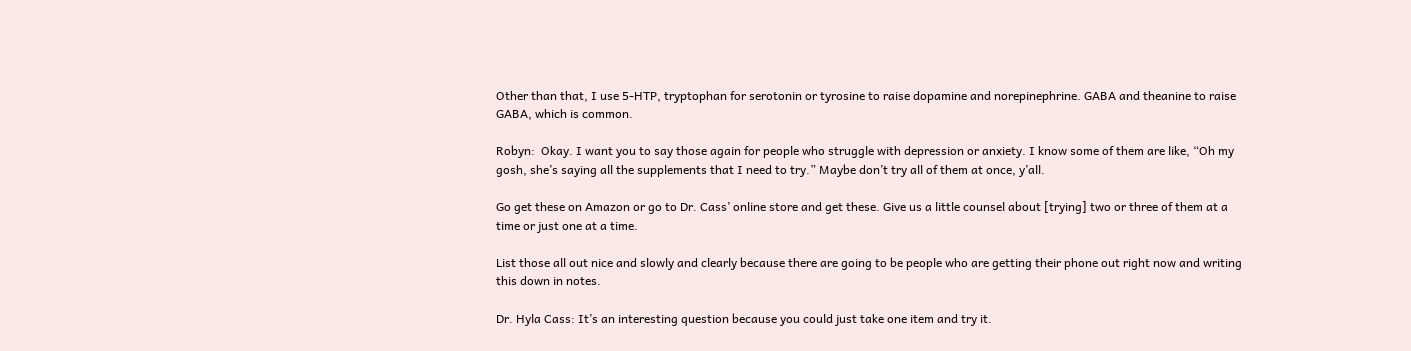Other than that, I use 5-HTP, tryptophan for serotonin or tyrosine to raise dopamine and norepinephrine. GABA and theanine to raise GABA, which is common.

Robyn:  Okay. I want you to say those again for people who struggle with depression or anxiety. I know some of them are like, “Oh my gosh, she’s saying all the supplements that I need to try.” Maybe don’t try all of them at once, y’all.

Go get these on Amazon or go to Dr. Cass’ online store and get these. Give us a little counsel about [trying] two or three of them at a time or just one at a time.

List those all out nice and slowly and clearly because there are going to be people who are getting their phone out right now and writing this down in notes.

Dr. Hyla Cass: It’s an interesting question because you could just take one item and try it.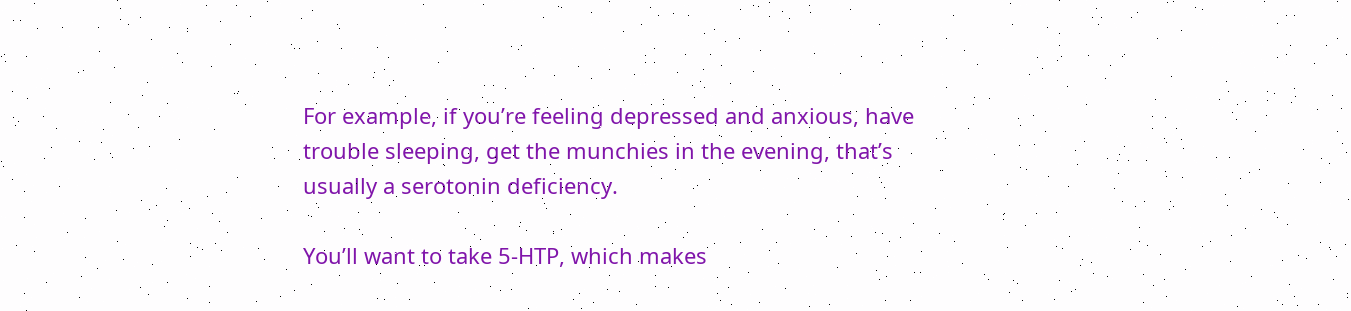For example, if you’re feeling depressed and anxious, have trouble sleeping, get the munchies in the evening, that’s usually a serotonin deficiency.

You’ll want to take 5-HTP, which makes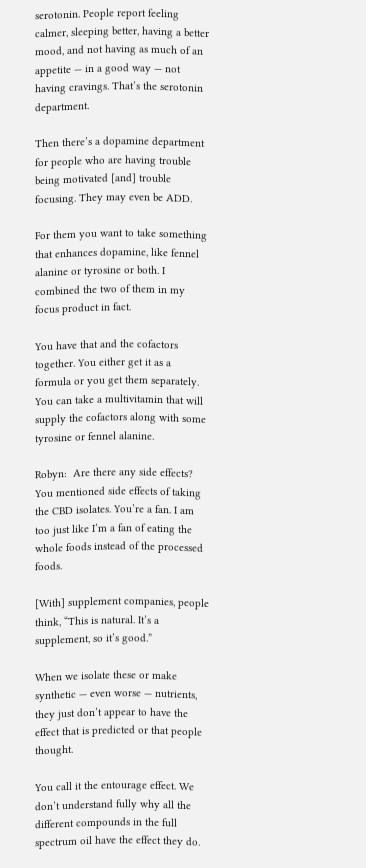serotonin. People report feeling calmer, sleeping better, having a better mood, and not having as much of an appetite — in a good way — not having cravings. That’s the serotonin department.

Then there’s a dopamine department for people who are having trouble being motivated [and] trouble focusing. They may even be ADD.

For them you want to take something that enhances dopamine, like fennel alanine or tyrosine or both. I combined the two of them in my focus product in fact.

You have that and the cofactors together. You either get it as a formula or you get them separately. You can take a multivitamin that will supply the cofactors along with some tyrosine or fennel alanine.

Robyn:  Are there any side effects? You mentioned side effects of taking the CBD isolates. You’re a fan. I am too just like I’m a fan of eating the whole foods instead of the processed foods.

[With] supplement companies, people think, “This is natural. It’s a supplement, so it’s good.”

When we isolate these or make synthetic — even worse — nutrients, they just don’t appear to have the effect that is predicted or that people thought.

You call it the entourage effect. We don’t understand fully why all the different compounds in the full spectrum oil have the effect they do.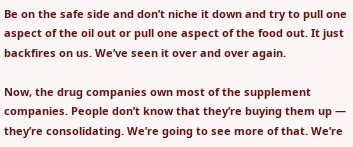Be on the safe side and don’t niche it down and try to pull one aspect of the oil out or pull one aspect of the food out. It just backfires on us. We’ve seen it over and over again.

Now, the drug companies own most of the supplement companies. People don’t know that they’re buying them up — they’re consolidating. We’re going to see more of that. We’re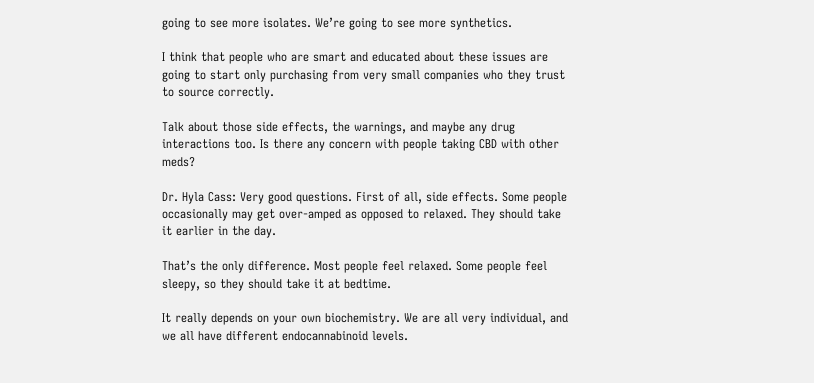going to see more isolates. We’re going to see more synthetics.

I think that people who are smart and educated about these issues are going to start only purchasing from very small companies who they trust to source correctly.

Talk about those side effects, the warnings, and maybe any drug interactions too. Is there any concern with people taking CBD with other meds?

Dr. Hyla Cass: Very good questions. First of all, side effects. Some people occasionally may get over-amped as opposed to relaxed. They should take it earlier in the day.

That’s the only difference. Most people feel relaxed. Some people feel sleepy, so they should take it at bedtime.

It really depends on your own biochemistry. We are all very individual, and we all have different endocannabinoid levels.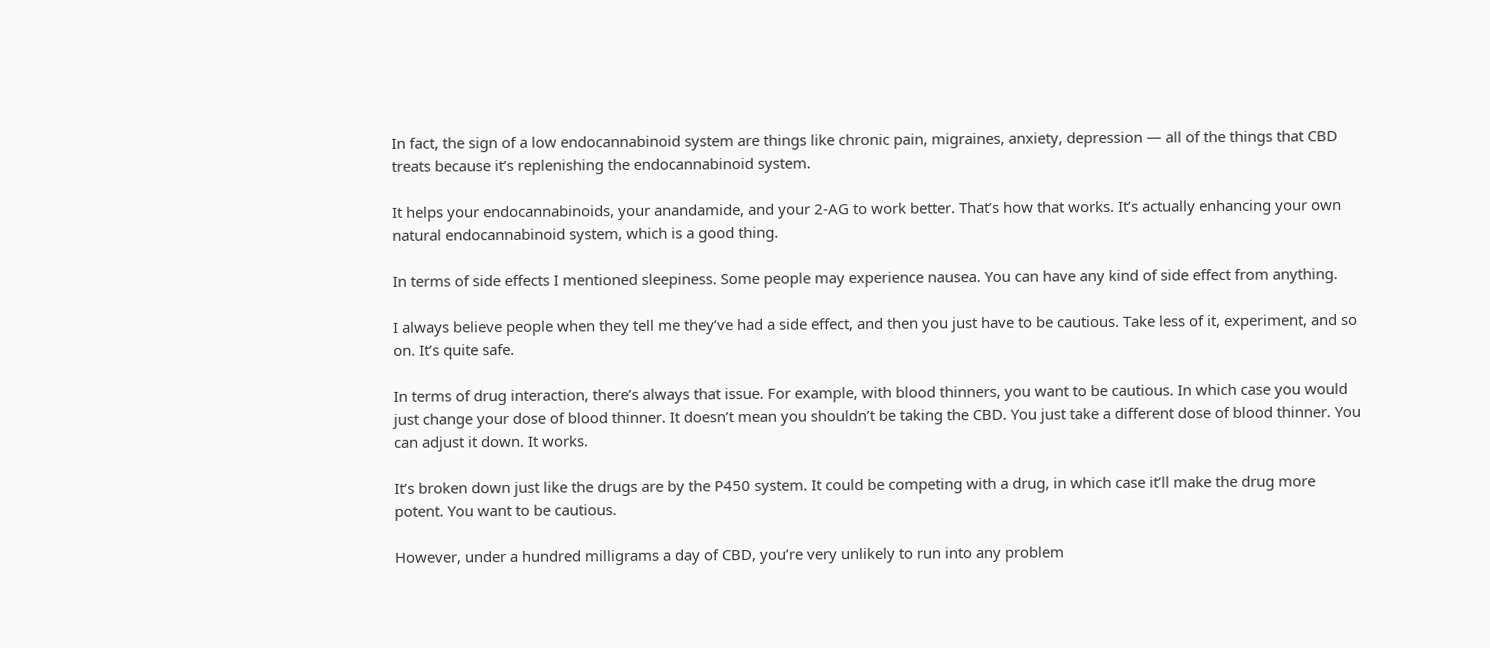In fact, the sign of a low endocannabinoid system are things like chronic pain, migraines, anxiety, depression — all of the things that CBD treats because it’s replenishing the endocannabinoid system.

It helps your endocannabinoids, your anandamide, and your 2-AG to work better. That’s how that works. It’s actually enhancing your own natural endocannabinoid system, which is a good thing.

In terms of side effects I mentioned sleepiness. Some people may experience nausea. You can have any kind of side effect from anything.

I always believe people when they tell me they’ve had a side effect, and then you just have to be cautious. Take less of it, experiment, and so on. It’s quite safe.

In terms of drug interaction, there’s always that issue. For example, with blood thinners, you want to be cautious. In which case you would just change your dose of blood thinner. It doesn’t mean you shouldn’t be taking the CBD. You just take a different dose of blood thinner. You can adjust it down. It works.

It’s broken down just like the drugs are by the P450 system. It could be competing with a drug, in which case it’ll make the drug more potent. You want to be cautious.

However, under a hundred milligrams a day of CBD, you’re very unlikely to run into any problem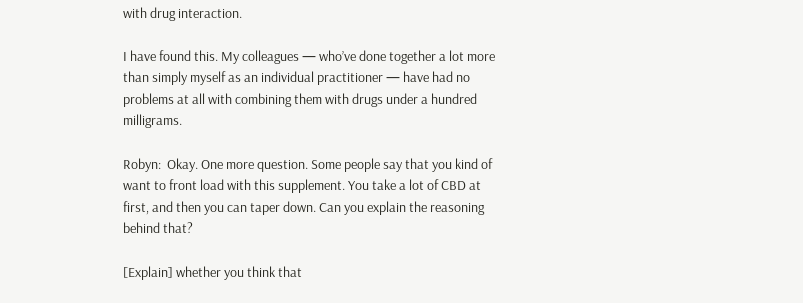with drug interaction.

I have found this. My colleagues — who’ve done together a lot more than simply myself as an individual practitioner — have had no problems at all with combining them with drugs under a hundred milligrams.

Robyn:  Okay. One more question. Some people say that you kind of want to front load with this supplement. You take a lot of CBD at first, and then you can taper down. Can you explain the reasoning behind that?

[Explain] whether you think that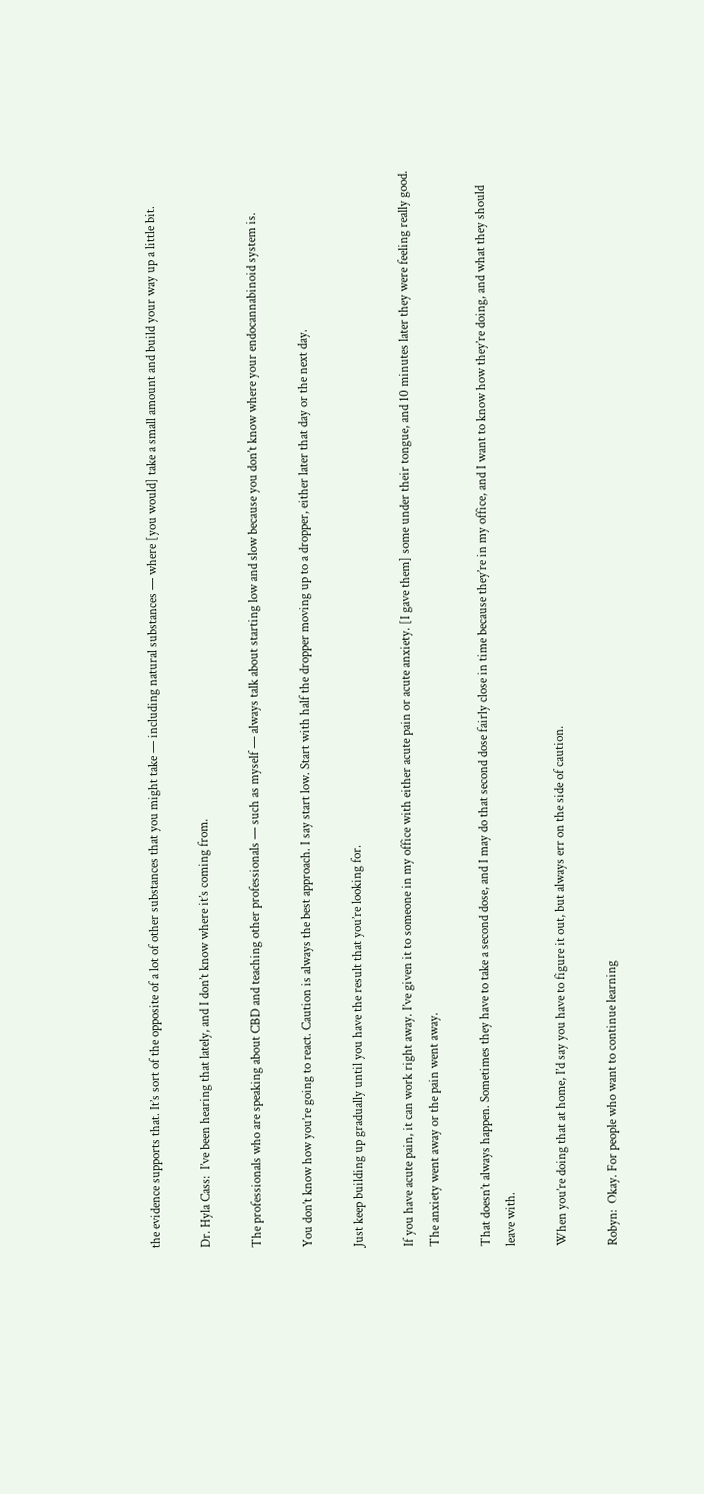the evidence supports that. It’s sort of the opposite of a lot of other substances that you might take — including natural substances — where [you would] take a small amount and build your way up a little bit.

Dr. Hyla Cass:  I’ve been hearing that lately, and I don’t know where it’s coming from.

The professionals who are speaking about CBD and teaching other professionals — such as myself — always talk about starting low and slow because you don’t know where your endocannabinoid system is.

You don’t know how you’re going to react. Caution is always the best approach. I say start low. Start with half the dropper moving up to a dropper, either later that day or the next day.

Just keep building up gradually until you have the result that you’re looking for.

If you have acute pain, it can work right away. I’ve given it to someone in my office with either acute pain or acute anxiety. [I gave them] some under their tongue, and 10 minutes later they were feeling really good. The anxiety went away or the pain went away.

That doesn’t always happen. Sometimes they have to take a second dose, and I may do that second dose fairly close in time because they’re in my office, and I want to know how they’re doing, and what they should leave with.

When you’re doing that at home, I’d say you have to figure it out, but always err on the side of caution.

Robyn:  Okay. For people who want to continue learning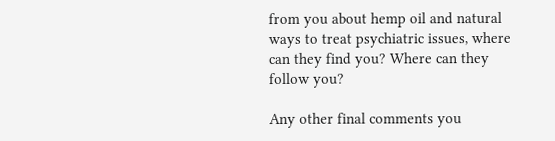from you about hemp oil and natural ways to treat psychiatric issues, where can they find you? Where can they follow you?

Any other final comments you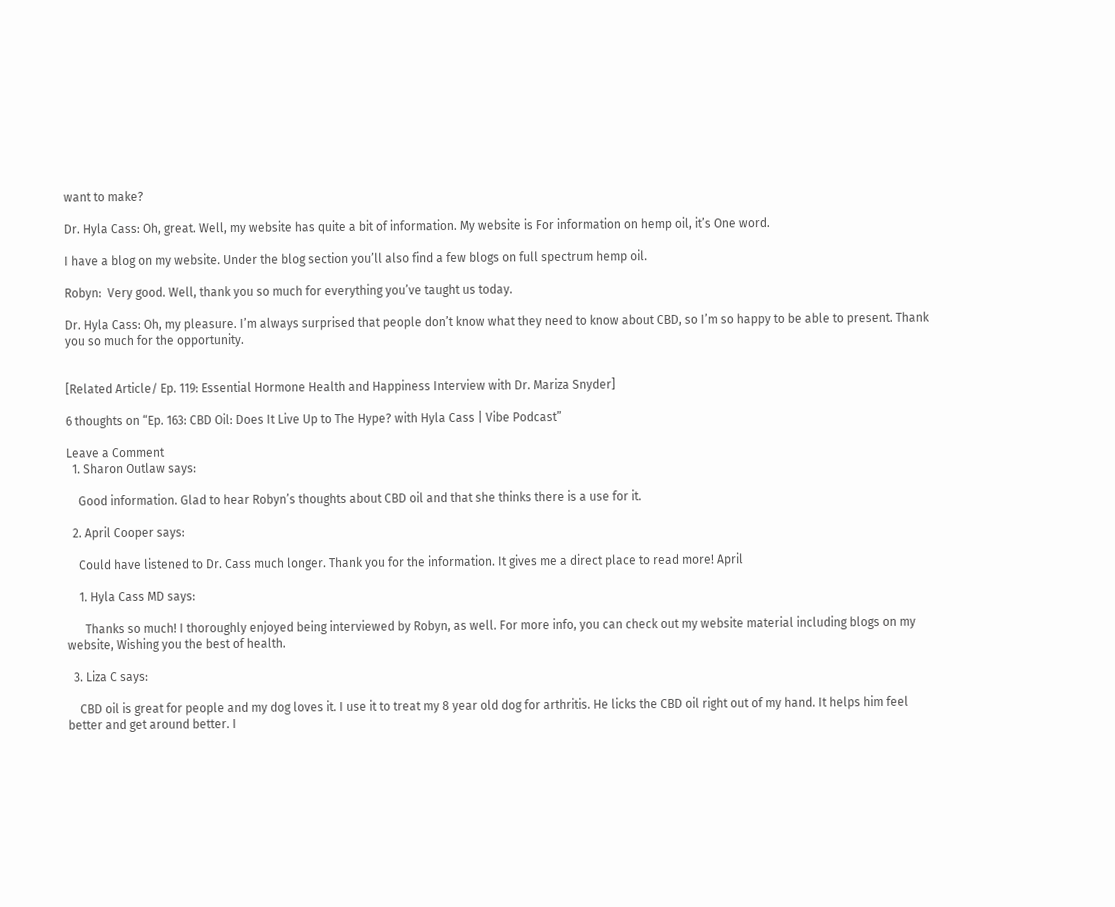want to make?

Dr. Hyla Cass: Oh, great. Well, my website has quite a bit of information. My website is For information on hemp oil, it’s One word.

I have a blog on my website. Under the blog section you’ll also find a few blogs on full spectrum hemp oil.

Robyn:  Very good. Well, thank you so much for everything you’ve taught us today.

Dr. Hyla Cass: Oh, my pleasure. I’m always surprised that people don’t know what they need to know about CBD, so I’m so happy to be able to present. Thank you so much for the opportunity.


[Related Article/ Ep. 119: Essential Hormone Health and Happiness Interview with Dr. Mariza Snyder]

6 thoughts on “Ep. 163: CBD Oil: Does It Live Up to The Hype? with Hyla Cass | Vibe Podcast”

Leave a Comment
  1. Sharon Outlaw says:

    Good information. Glad to hear Robyn’s thoughts about CBD oil and that she thinks there is a use for it.

  2. April Cooper says:

    Could have listened to Dr. Cass much longer. Thank you for the information. It gives me a direct place to read more! April

    1. Hyla Cass MD says:

      Thanks so much! I thoroughly enjoyed being interviewed by Robyn, as well. For more info, you can check out my website material including blogs on my website, Wishing you the best of health.

  3. Liza C says:

    CBD oil is great for people and my dog loves it. I use it to treat my 8 year old dog for arthritis. He licks the CBD oil right out of my hand. It helps him feel better and get around better. I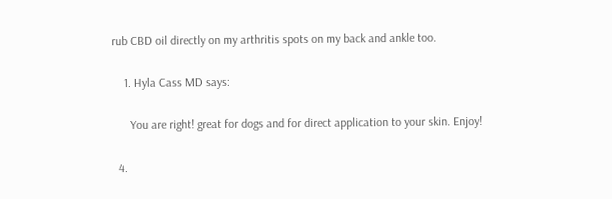rub CBD oil directly on my arthritis spots on my back and ankle too.

    1. Hyla Cass MD says:

      You are right! great for dogs and for direct application to your skin. Enjoy!

  4.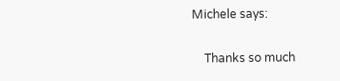Michele says:

    Thanks so much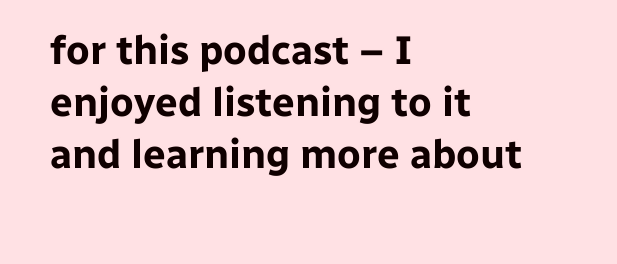for this podcast – I enjoyed listening to it and learning more about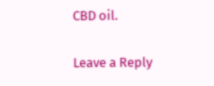CBD oil.

Leave a Reply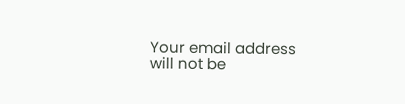Your email address will not be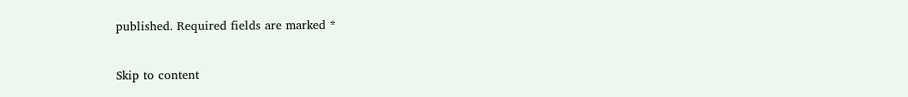published. Required fields are marked *

Skip to content